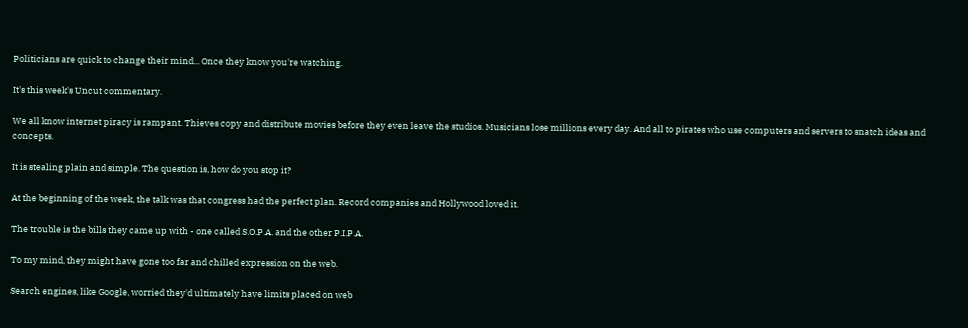Politicians are quick to change their mind... Once they know you're watching.

It's this week's Uncut commentary.

We all know internet piracy is rampant. Thieves copy and distribute movies before they even leave the studios. Musicians lose millions every day. And all to pirates who use computers and servers to snatch ideas and concepts.

It is stealing plain and simple. The question is, how do you stop it?

At the beginning of the week, the talk was that congress had the perfect plan. Record companies and Hollywood loved it.

The trouble is the bills they came up with - one called S.O.P.A. and the other P.I.P.A.

To my mind, they might have gone too far and chilled expression on the web.

Search engines, like Google, worried they'd ultimately have limits placed on web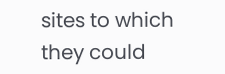sites to which they could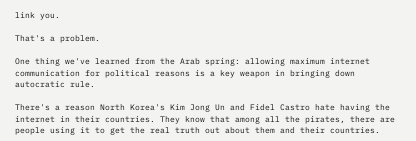link you.

That's a problem.

One thing we've learned from the Arab spring: allowing maximum internet communication for political reasons is a key weapon in bringing down autocratic rule.

There's a reason North Korea's Kim Jong Un and Fidel Castro hate having the internet in their countries. They know that among all the pirates, there are people using it to get the real truth out about them and their countries.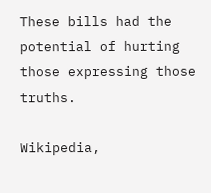These bills had the potential of hurting those expressing those truths.

Wikipedia,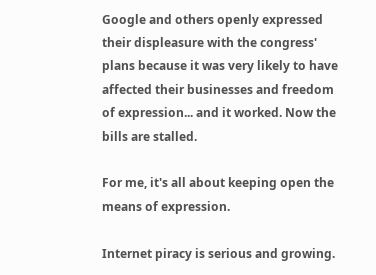Google and others openly expressed their displeasure with the congress' plans because it was very likely to have affected their businesses and freedom of expression... and it worked. Now the bills are stalled.

For me, it's all about keeping open the means of expression.

Internet piracy is serious and growing.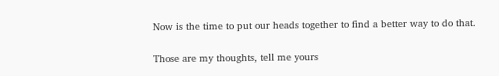Now is the time to put our heads together to find a better way to do that.

Those are my thoughts, tell me yours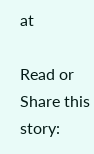at

Read or Share this story: